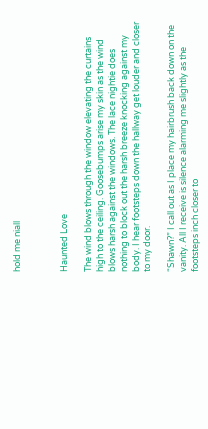hold me niall



Haunted Love

The wind blows through the window elevating the curtains high to the ceiling. Goosebumps arise my skin as the wind blows harsh against the windows. The lace nightie does nothing to block out the harsh breeze knocking against my body. I hear footsteps down the hallway get louder and closer to my door.

“Shawn?” I call out as I place my hairbrush back down on the vanity. All I receive is silence alarming me slightly as the footsteps inch closer to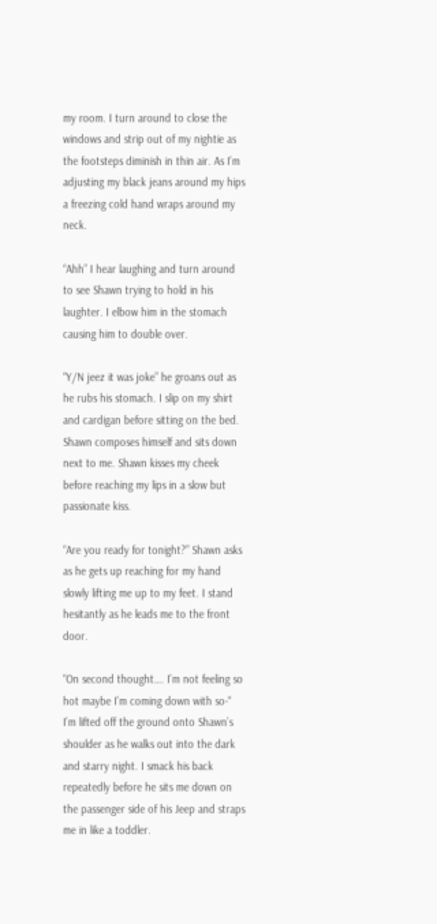my room. I turn around to close the windows and strip out of my nightie as the footsteps diminish in thin air. As I’m adjusting my black jeans around my hips a freezing cold hand wraps around my neck.

“Ahh” I hear laughing and turn around to see Shawn trying to hold in his laughter. I elbow him in the stomach causing him to double over.

“Y/N jeez it was joke” he groans out as he rubs his stomach. I slip on my shirt and cardigan before sitting on the bed. Shawn composes himself and sits down next to me. Shawn kisses my cheek before reaching my lips in a slow but passionate kiss.

“Are you ready for tonight?” Shawn asks as he gets up reaching for my hand slowly lifting me up to my feet. I stand hesitantly as he leads me to the front door.

“On second thought…. I’m not feeling so hot maybe I’m coming down with so-“ I’m lifted off the ground onto Shawn’s shoulder as he walks out into the dark and starry night. I smack his back repeatedly before he sits me down on the passenger side of his Jeep and straps me in like a toddler.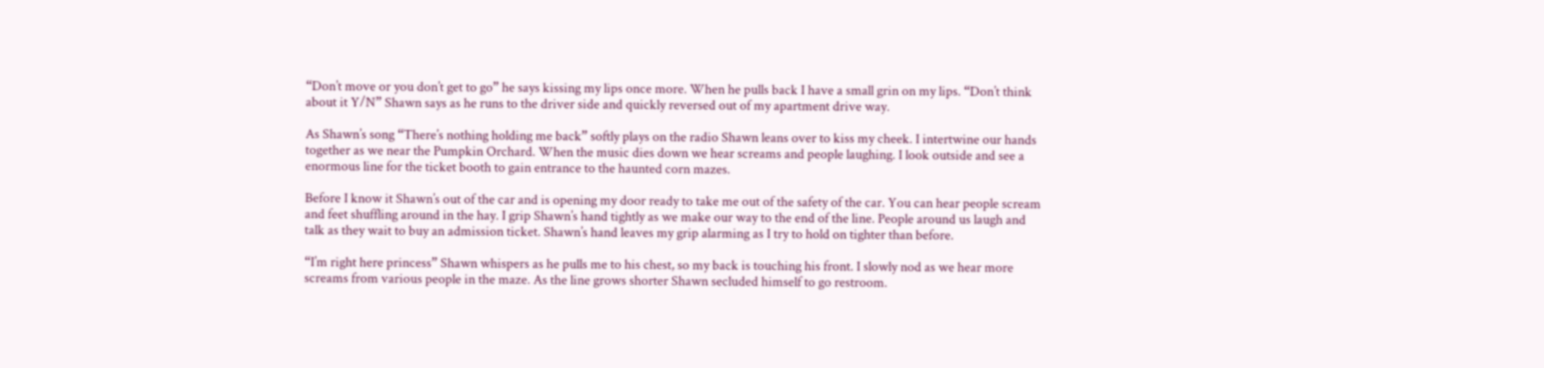“Don’t move or you don’t get to go” he says kissing my lips once more. When he pulls back I have a small grin on my lips. “Don’t think about it Y/N” Shawn says as he runs to the driver side and quickly reversed out of my apartment drive way.

As Shawn’s song “There’s nothing holding me back” softly plays on the radio Shawn leans over to kiss my cheek. I intertwine our hands together as we near the Pumpkin Orchard. When the music dies down we hear screams and people laughing. I look outside and see a enormous line for the ticket booth to gain entrance to the haunted corn mazes.

Before I know it Shawn’s out of the car and is opening my door ready to take me out of the safety of the car. You can hear people scream and feet shuffling around in the hay. I grip Shawn’s hand tightly as we make our way to the end of the line. People around us laugh and talk as they wait to buy an admission ticket. Shawn’s hand leaves my grip alarming as I try to hold on tighter than before.

“I’m right here princess” Shawn whispers as he pulls me to his chest, so my back is touching his front. I slowly nod as we hear more screams from various people in the maze. As the line grows shorter Shawn secluded himself to go restroom.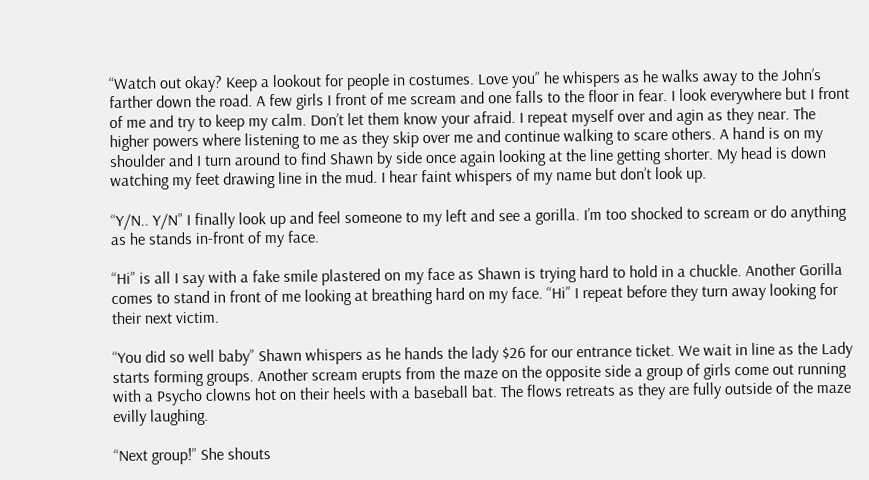“Watch out okay? Keep a lookout for people in costumes. Love you” he whispers as he walks away to the John’s farther down the road. A few girls I front of me scream and one falls to the floor in fear. I look everywhere but I front of me and try to keep my calm. Don’t let them know your afraid. I repeat myself over and agin as they near. The higher powers where listening to me as they skip over me and continue walking to scare others. A hand is on my shoulder and I turn around to find Shawn by side once again looking at the line getting shorter. My head is down watching my feet drawing line in the mud. I hear faint whispers of my name but don’t look up.

“Y/N.. Y/N” I finally look up and feel someone to my left and see a gorilla. I’m too shocked to scream or do anything as he stands in-front of my face.

“Hi” is all I say with a fake smile plastered on my face as Shawn is trying hard to hold in a chuckle. Another Gorilla comes to stand in front of me looking at breathing hard on my face. “Hi” I repeat before they turn away looking for their next victim.

“You did so well baby” Shawn whispers as he hands the lady $26 for our entrance ticket. We wait in line as the Lady starts forming groups. Another scream erupts from the maze on the opposite side a group of girls come out running with a Psycho clowns hot on their heels with a baseball bat. The flows retreats as they are fully outside of the maze evilly laughing.

“Next group!” She shouts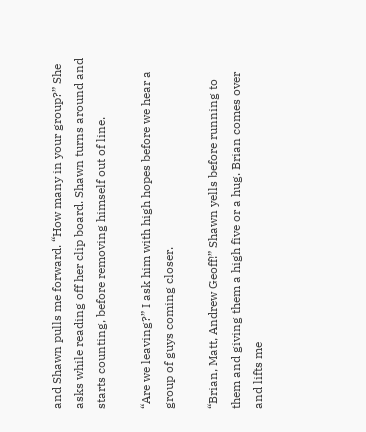and Shawn pulls me forward. “How many in your group?” She asks while reading off her clip board. Shawn turns around and starts counting, before removing himself out of line.

“Are we leaving?” I ask him with high hopes before we hear a group of guys coming closer.

“Brian, Matt, Andrew Geoff!” Shawn yells before running to them and giving them a high five or a hug. Brian comes over and lifts me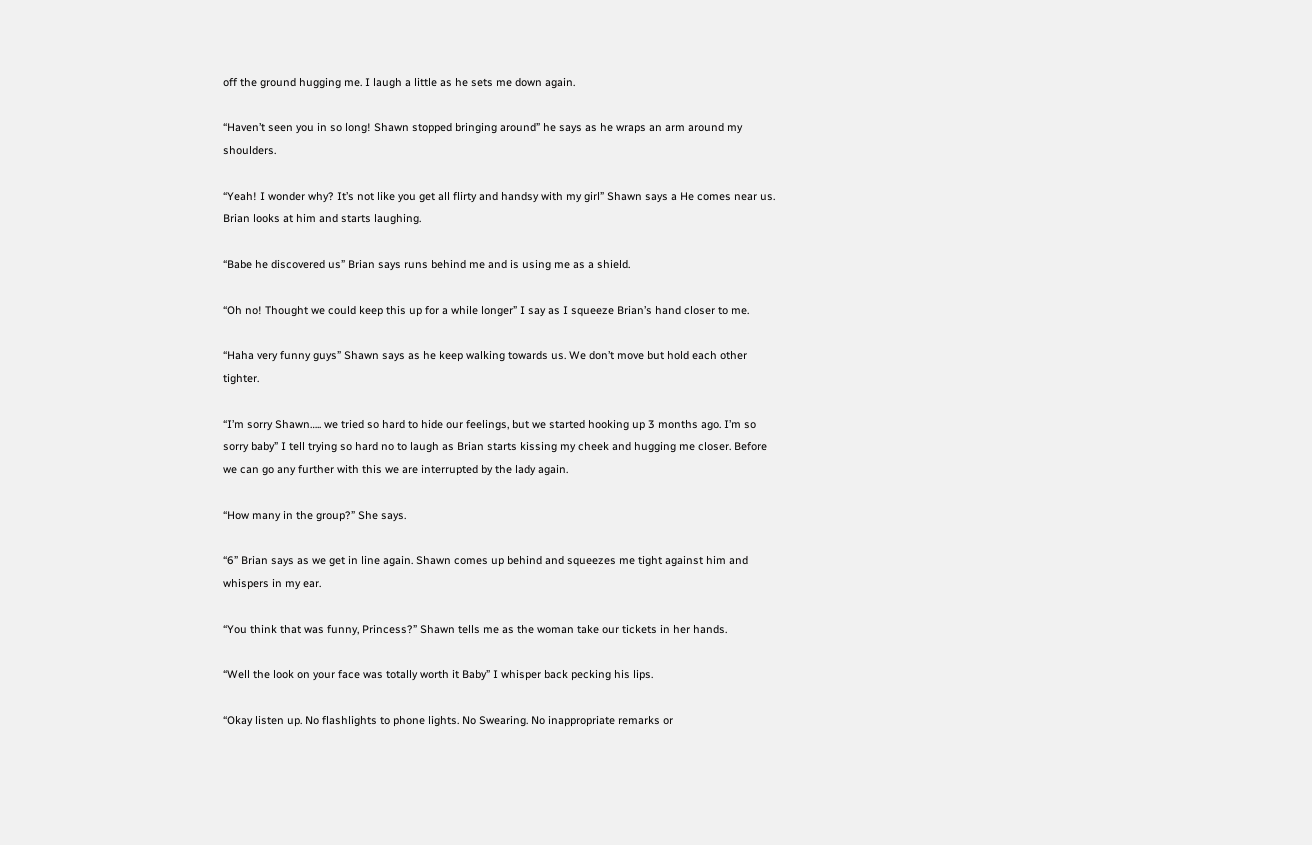off the ground hugging me. I laugh a little as he sets me down again.

“Haven’t seen you in so long! Shawn stopped bringing around” he says as he wraps an arm around my shoulders.

“Yeah! I wonder why? It’s not like you get all flirty and handsy with my girl” Shawn says a He comes near us. Brian looks at him and starts laughing.

“Babe he discovered us” Brian says runs behind me and is using me as a shield.

“Oh no! Thought we could keep this up for a while longer” I say as I squeeze Brian’s hand closer to me.

“Haha very funny guys” Shawn says as he keep walking towards us. We don’t move but hold each other tighter.

“I’m sorry Shawn….. we tried so hard to hide our feelings, but we started hooking up 3 months ago. I’m so sorry baby” I tell trying so hard no to laugh as Brian starts kissing my cheek and hugging me closer. Before we can go any further with this we are interrupted by the lady again.

“How many in the group?” She says.

“6” Brian says as we get in line again. Shawn comes up behind and squeezes me tight against him and whispers in my ear.

“You think that was funny, Princess?” Shawn tells me as the woman take our tickets in her hands.

“Well the look on your face was totally worth it Baby” I whisper back pecking his lips.

“Okay listen up. No flashlights to phone lights. No Swearing. No inappropriate remarks or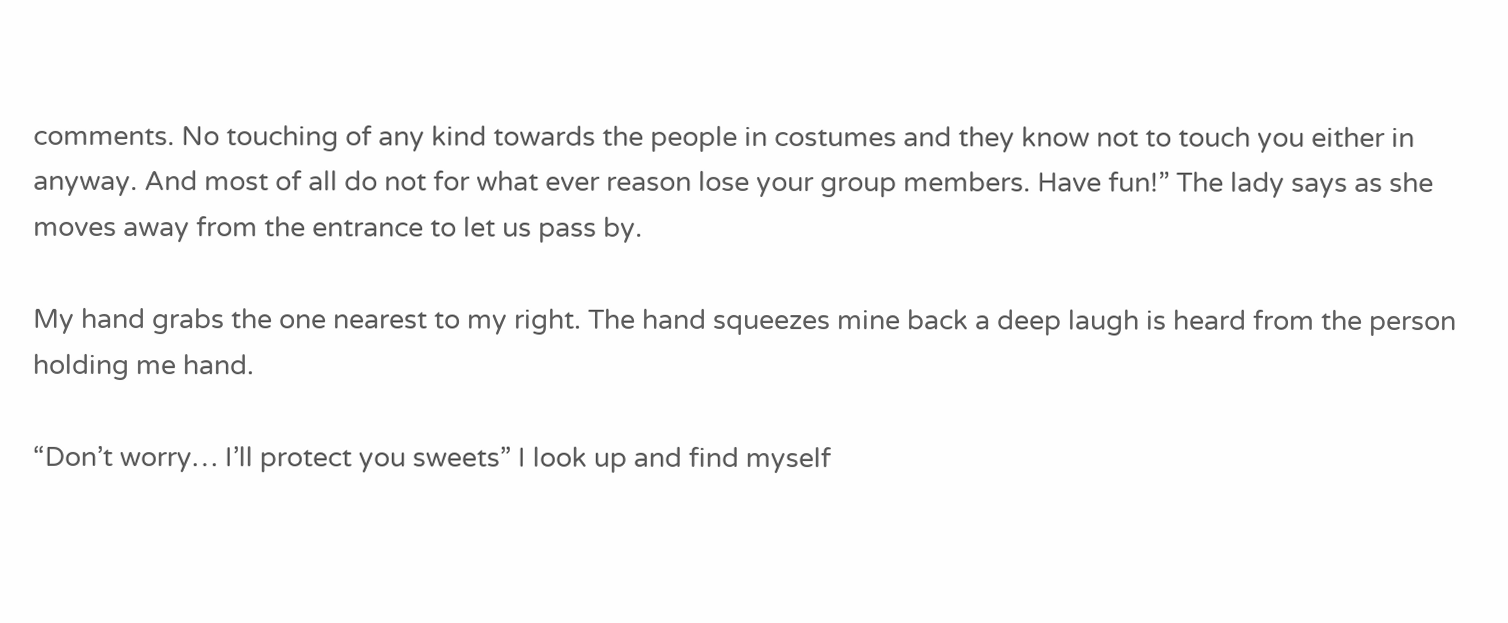comments. No touching of any kind towards the people in costumes and they know not to touch you either in anyway. And most of all do not for what ever reason lose your group members. Have fun!” The lady says as she moves away from the entrance to let us pass by.

My hand grabs the one nearest to my right. The hand squeezes mine back a deep laugh is heard from the person holding me hand.

“Don’t worry… I’ll protect you sweets” I look up and find myself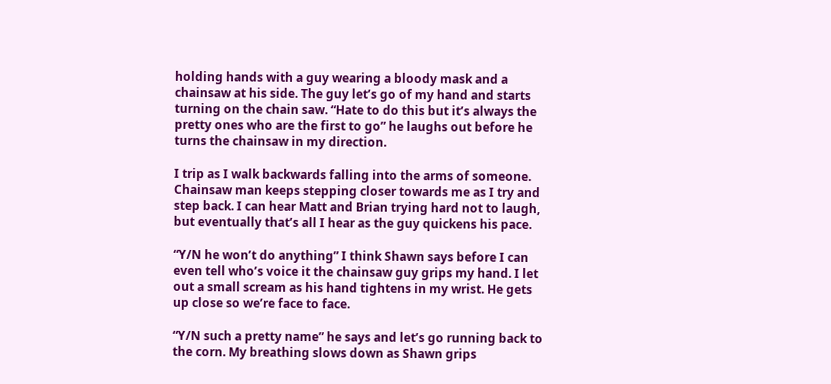holding hands with a guy wearing a bloody mask and a chainsaw at his side. The guy let’s go of my hand and starts turning on the chain saw. “Hate to do this but it’s always the pretty ones who are the first to go” he laughs out before he turns the chainsaw in my direction.

I trip as I walk backwards falling into the arms of someone. Chainsaw man keeps stepping closer towards me as I try and step back. I can hear Matt and Brian trying hard not to laugh, but eventually that’s all I hear as the guy quickens his pace.

“Y/N he won’t do anything” I think Shawn says before I can even tell who’s voice it the chainsaw guy grips my hand. I let out a small scream as his hand tightens in my wrist. He gets up close so we’re face to face.

“Y/N such a pretty name” he says and let’s go running back to the corn. My breathing slows down as Shawn grips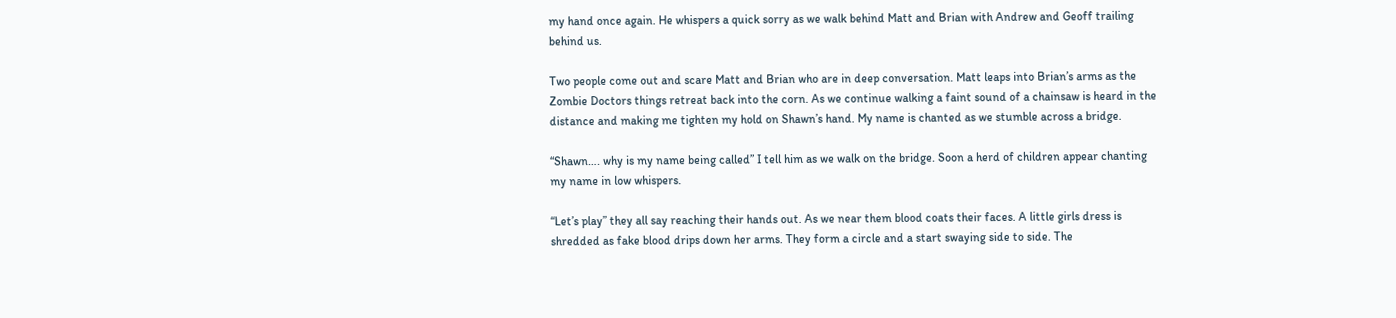my hand once again. He whispers a quick sorry as we walk behind Matt and Brian with Andrew and Geoff trailing behind us.

Two people come out and scare Matt and Brian who are in deep conversation. Matt leaps into Brian’s arms as the Zombie Doctors things retreat back into the corn. As we continue walking a faint sound of a chainsaw is heard in the distance and making me tighten my hold on Shawn’s hand. My name is chanted as we stumble across a bridge.

“Shawn…. why is my name being called” I tell him as we walk on the bridge. Soon a herd of children appear chanting my name in low whispers.

“Let’s play” they all say reaching their hands out. As we near them blood coats their faces. A little girls dress is shredded as fake blood drips down her arms. They form a circle and a start swaying side to side. The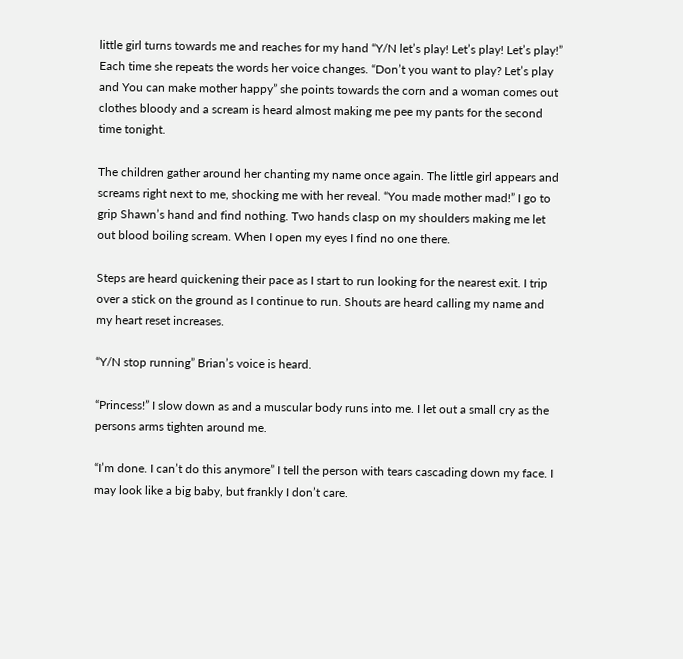little girl turns towards me and reaches for my hand “Y/N let’s play! Let’s play! Let’s play!” Each time she repeats the words her voice changes. “Don’t you want to play? Let’s play and You can make mother happy” she points towards the corn and a woman comes out clothes bloody and a scream is heard almost making me pee my pants for the second time tonight.

The children gather around her chanting my name once again. The little girl appears and screams right next to me, shocking me with her reveal. “You made mother mad!” I go to grip Shawn’s hand and find nothing. Two hands clasp on my shoulders making me let out blood boiling scream. When I open my eyes I find no one there.

Steps are heard quickening their pace as I start to run looking for the nearest exit. I trip over a stick on the ground as I continue to run. Shouts are heard calling my name and my heart reset increases.

“Y/N stop running” Brian’s voice is heard.

“Princess!” I slow down as and a muscular body runs into me. I let out a small cry as the persons arms tighten around me.

“I’m done. I can’t do this anymore” I tell the person with tears cascading down my face. I may look like a big baby, but frankly I don’t care.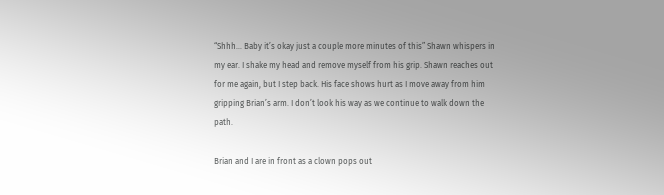“Shhh… Baby it’s okay just a couple more minutes of this” Shawn whispers in my ear. I shake my head and remove myself from his grip. Shawn reaches out for me again, but I step back. His face shows hurt as I move away from him gripping Brian’s arm. I don’t look his way as we continue to walk down the path.

Brian and I are in front as a clown pops out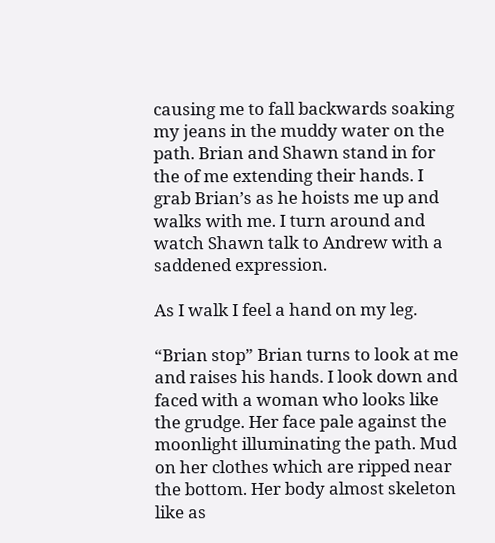causing me to fall backwards soaking my jeans in the muddy water on the path. Brian and Shawn stand in for the of me extending their hands. I grab Brian’s as he hoists me up and walks with me. I turn around and watch Shawn talk to Andrew with a saddened expression.

As I walk I feel a hand on my leg.

“Brian stop” Brian turns to look at me and raises his hands. I look down and faced with a woman who looks like the grudge. Her face pale against the moonlight illuminating the path. Mud on her clothes which are ripped near the bottom. Her body almost skeleton like as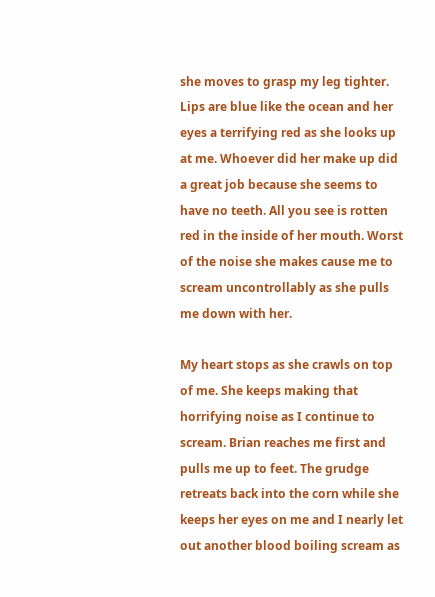she moves to grasp my leg tighter. Lips are blue like the ocean and her eyes a terrifying red as she looks up at me. Whoever did her make up did a great job because she seems to have no teeth. All you see is rotten red in the inside of her mouth. Worst of the noise she makes cause me to scream uncontrollably as she pulls me down with her.

My heart stops as she crawls on top of me. She keeps making that horrifying noise as I continue to scream. Brian reaches me first and pulls me up to feet. The grudge retreats back into the corn while she keeps her eyes on me and I nearly let out another blood boiling scream as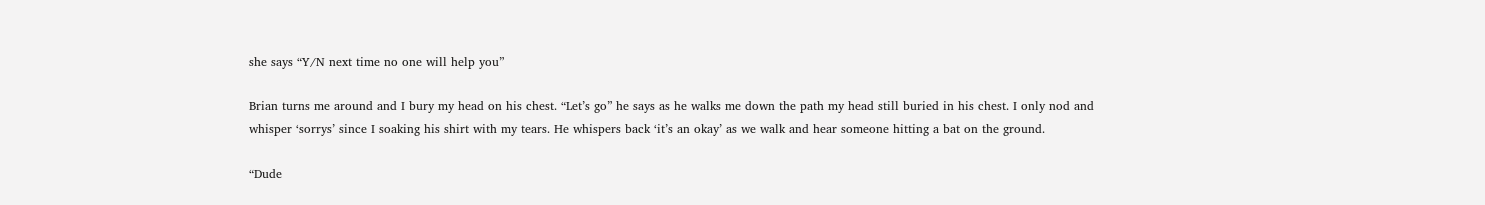she says “Y/N next time no one will help you”

Brian turns me around and I bury my head on his chest. “Let’s go” he says as he walks me down the path my head still buried in his chest. I only nod and whisper ‘sorrys’ since I soaking his shirt with my tears. He whispers back ‘it’s an okay’ as we walk and hear someone hitting a bat on the ground.

“Dude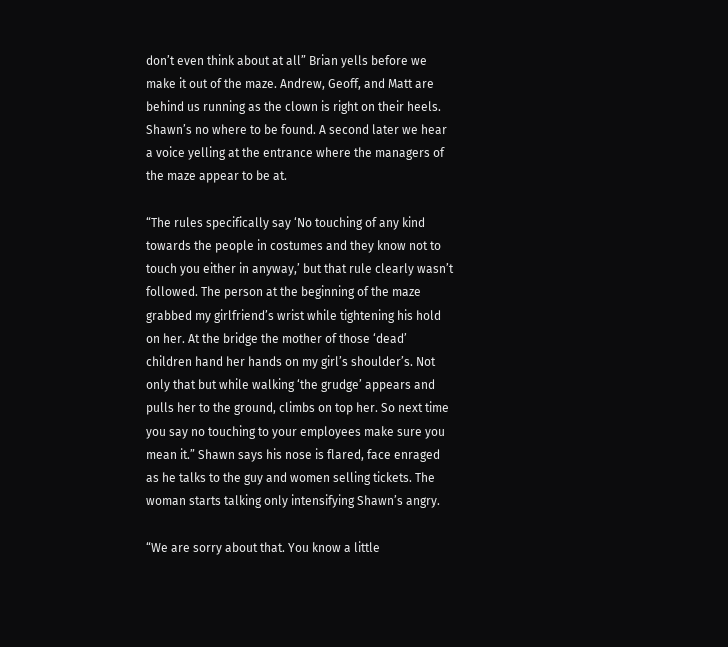don’t even think about at all” Brian yells before we make it out of the maze. Andrew, Geoff, and Matt are behind us running as the clown is right on their heels. Shawn’s no where to be found. A second later we hear a voice yelling at the entrance where the managers of the maze appear to be at.

“The rules specifically say ‘No touching of any kind towards the people in costumes and they know not to touch you either in anyway,’ but that rule clearly wasn’t followed. The person at the beginning of the maze grabbed my girlfriend’s wrist while tightening his hold on her. At the bridge the mother of those ‘dead’ children hand her hands on my girl’s shoulder’s. Not only that but while walking ‘the grudge’ appears and pulls her to the ground, climbs on top her. So next time you say no touching to your employees make sure you mean it.” Shawn says his nose is flared, face enraged as he talks to the guy and women selling tickets. The woman starts talking only intensifying Shawn’s angry.

“We are sorry about that. You know a little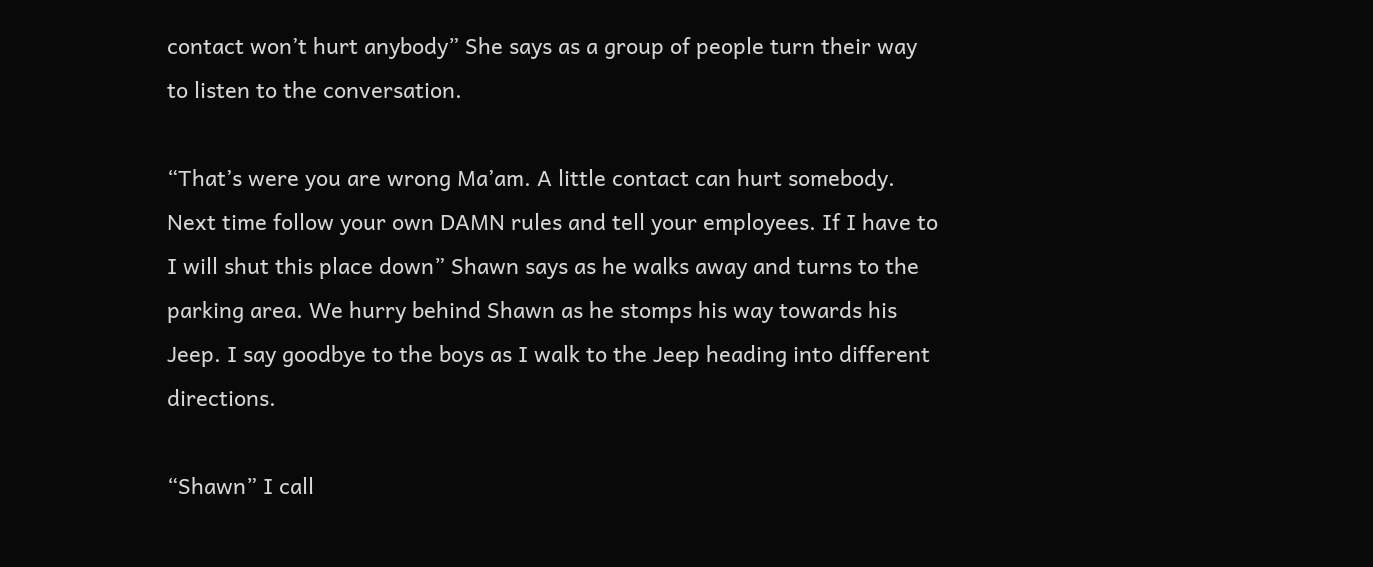contact won’t hurt anybody” She says as a group of people turn their way to listen to the conversation.

“That’s were you are wrong Ma’am. A little contact can hurt somebody. Next time follow your own DAMN rules and tell your employees. If I have to I will shut this place down” Shawn says as he walks away and turns to the parking area. We hurry behind Shawn as he stomps his way towards his Jeep. I say goodbye to the boys as I walk to the Jeep heading into different directions.

“Shawn” I call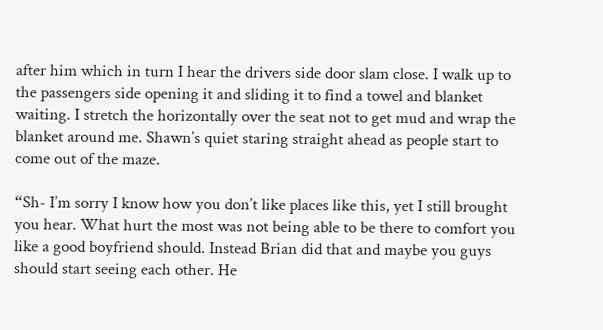after him which in turn I hear the drivers side door slam close. I walk up to the passengers side opening it and sliding it to find a towel and blanket waiting. I stretch the horizontally over the seat not to get mud and wrap the blanket around me. Shawn’s quiet staring straight ahead as people start to come out of the maze.

“Sh- I’m sorry I know how you don’t like places like this, yet I still brought you hear. What hurt the most was not being able to be there to comfort you like a good boyfriend should. Instead Brian did that and maybe you guys should start seeing each other. He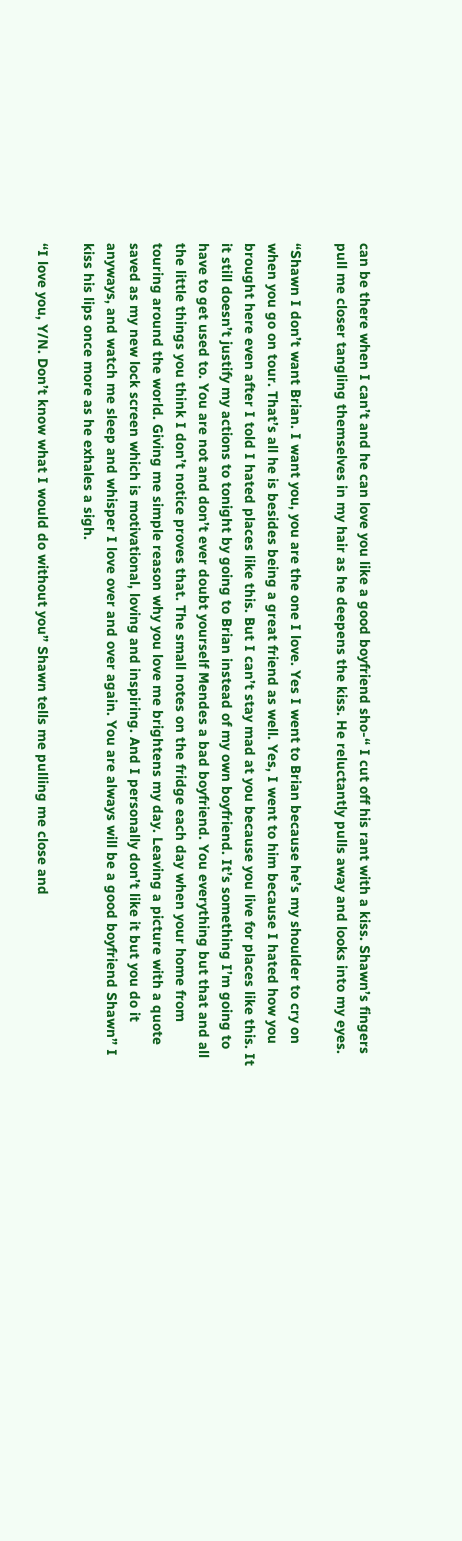can be there when I can’t and he can love you like a good boyfriend sho-“ I cut off his rant with a kiss. Shawn’s fingers pull me closer tangling themselves in my hair as he deepens the kiss. He reluctantly pulls away and looks into my eyes.

“Shawn I don’t want Brian. I want you, you are the one I love. Yes I went to Brian because he’s my shoulder to cry on when you go on tour. That’s all he is besides being a great friend as well. Yes, I went to him because I hated how you brought here even after I told I hated places like this. But I can’t stay mad at you because you live for places like this. It it still doesn’t justify my actions to tonight by going to Brian instead of my own boyfriend. It’s something I’m going to have to get used to. You are not and don’t ever doubt yourself Mendes a bad boyfriend. You everything but that and all the little things you think I don’t notice proves that. The small notes on the fridge each day when your home from touring around the world. Giving me simple reason why you love me brightens my day. Leaving a picture with a quote saved as my new lock screen which is motivational, loving and inspiring. And I personally don’t like it but you do it anyways, and watch me sleep and whisper I love over and over again. You are always will be a good boyfriend Shawn” I kiss his lips once more as he exhales a sigh.

“I love you, Y/N. Don’t know what I would do without you” Shawn tells me pulling me close and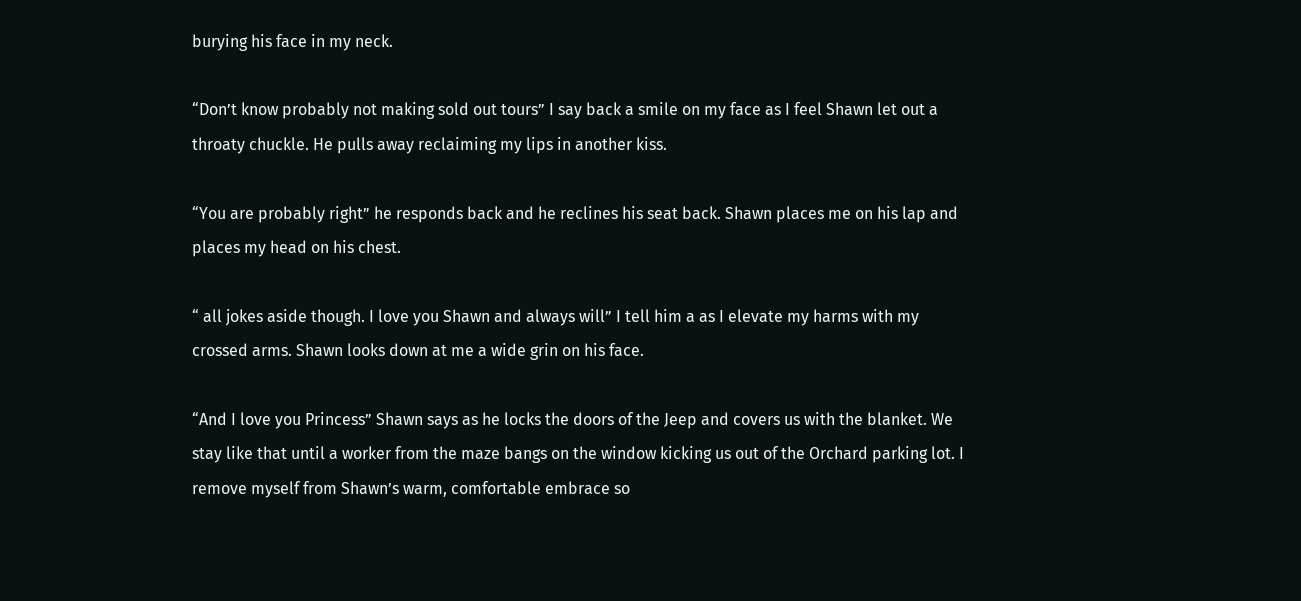burying his face in my neck.

“Don’t know probably not making sold out tours” I say back a smile on my face as I feel Shawn let out a throaty chuckle. He pulls away reclaiming my lips in another kiss.

“You are probably right” he responds back and he reclines his seat back. Shawn places me on his lap and places my head on his chest.

“ all jokes aside though. I love you Shawn and always will” I tell him a as I elevate my harms with my crossed arms. Shawn looks down at me a wide grin on his face.

“And I love you Princess” Shawn says as he locks the doors of the Jeep and covers us with the blanket. We stay like that until a worker from the maze bangs on the window kicking us out of the Orchard parking lot. I remove myself from Shawn’s warm, comfortable embrace so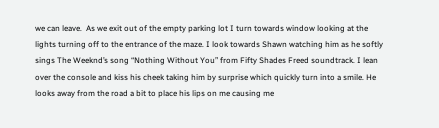we can leave.  As we exit out of the empty parking lot I turn towards window looking at the lights turning off to the entrance of the maze. I look towards Shawn watching him as he softly sings The Weeknd’s song “Nothing Without You” from Fifty Shades Freed soundtrack. I lean over the console and kiss his cheek taking him by surprise which quickly turn into a smile. He looks away from the road a bit to place his lips on me causing me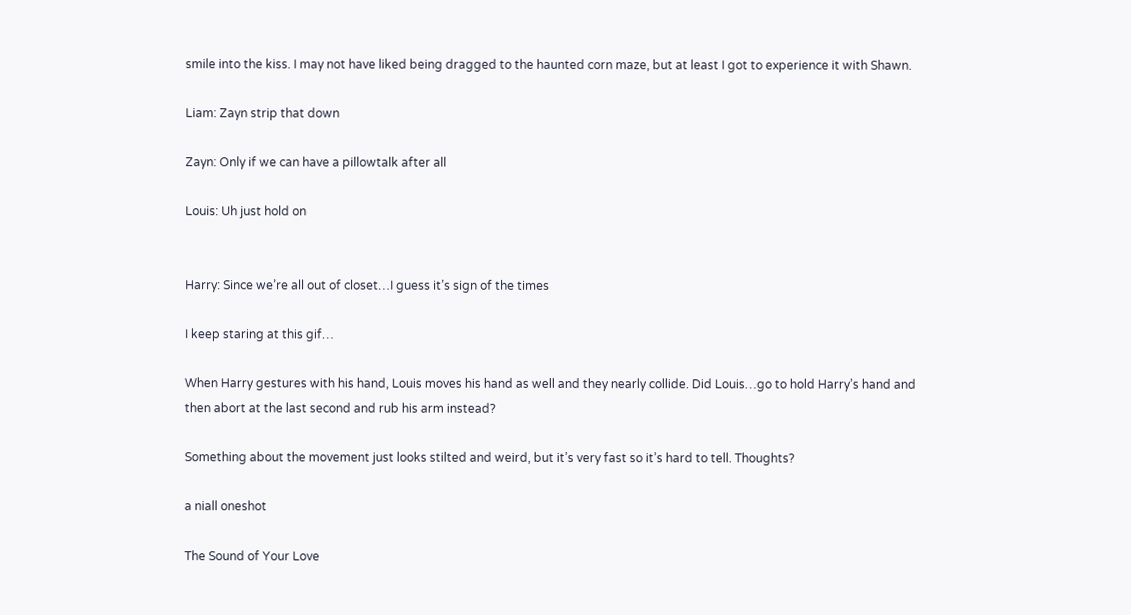smile into the kiss. I may not have liked being dragged to the haunted corn maze, but at least I got to experience it with Shawn.

Liam: Zayn strip that down

Zayn: Only if we can have a pillowtalk after all

Louis: Uh just hold on


Harry: Since we’re all out of closet…I guess it’s sign of the times

I keep staring at this gif…

When Harry gestures with his hand, Louis moves his hand as well and they nearly collide. Did Louis…go to hold Harry’s hand and then abort at the last second and rub his arm instead?

Something about the movement just looks stilted and weird, but it’s very fast so it’s hard to tell. Thoughts?

a niall oneshot

The Sound of Your Love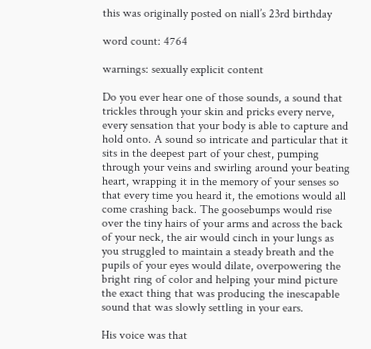this was originally posted on niall’s 23rd birthday

word count: 4764

warnings: sexually explicit content

Do you ever hear one of those sounds, a sound that trickles through your skin and pricks every nerve, every sensation that your body is able to capture and hold onto. A sound so intricate and particular that it sits in the deepest part of your chest, pumping through your veins and swirling around your beating heart, wrapping it in the memory of your senses so that every time you heard it, the emotions would all come crashing back. The goosebumps would rise over the tiny hairs of your arms and across the back of your neck, the air would cinch in your lungs as you struggled to maintain a steady breath and the pupils of your eyes would dilate, overpowering the bright ring of color and helping your mind picture the exact thing that was producing the inescapable sound that was slowly settling in your ears.

His voice was that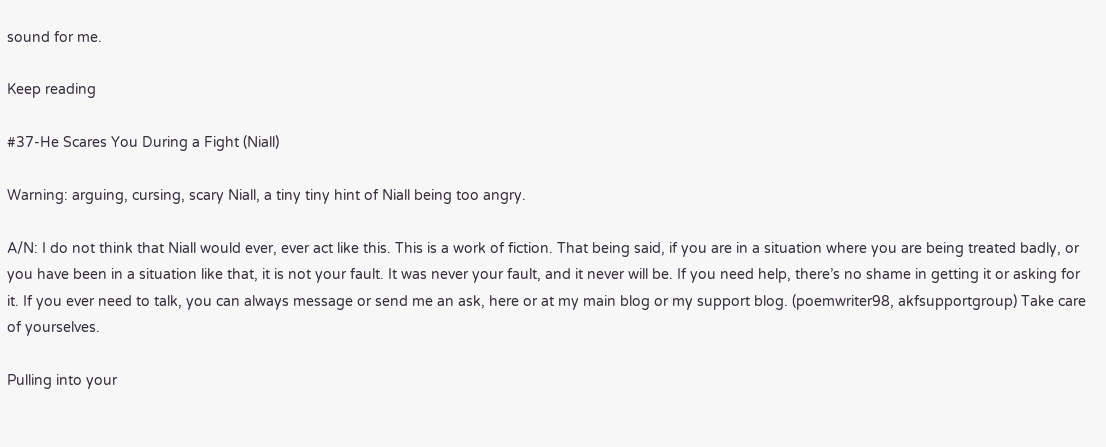sound for me.

Keep reading

#37-He Scares You During a Fight (Niall)

Warning: arguing, cursing, scary Niall, a tiny tiny hint of Niall being too angry.

A/N: I do not think that Niall would ever, ever act like this. This is a work of fiction. That being said, if you are in a situation where you are being treated badly, or you have been in a situation like that, it is not your fault. It was never your fault, and it never will be. If you need help, there’s no shame in getting it or asking for it. If you ever need to talk, you can always message or send me an ask, here or at my main blog or my support blog. (poemwriter98, akfsupportgroup) Take care of yourselves.

Pulling into your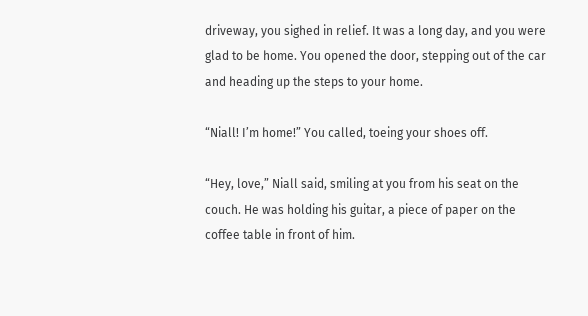driveway, you sighed in relief. It was a long day, and you were glad to be home. You opened the door, stepping out of the car and heading up the steps to your home.

“Niall! I’m home!” You called, toeing your shoes off.

“Hey, love,” Niall said, smiling at you from his seat on the couch. He was holding his guitar, a piece of paper on the coffee table in front of him.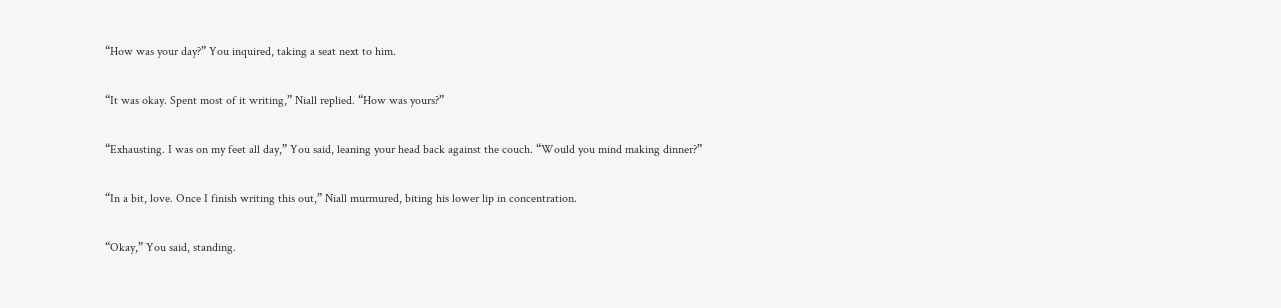“How was your day?” You inquired, taking a seat next to him.

“It was okay. Spent most of it writing,” Niall replied. “How was yours?”

“Exhausting. I was on my feet all day,” You said, leaning your head back against the couch. “Would you mind making dinner?”

“In a bit, love. Once I finish writing this out,” Niall murmured, biting his lower lip in concentration.

“Okay,” You said, standing.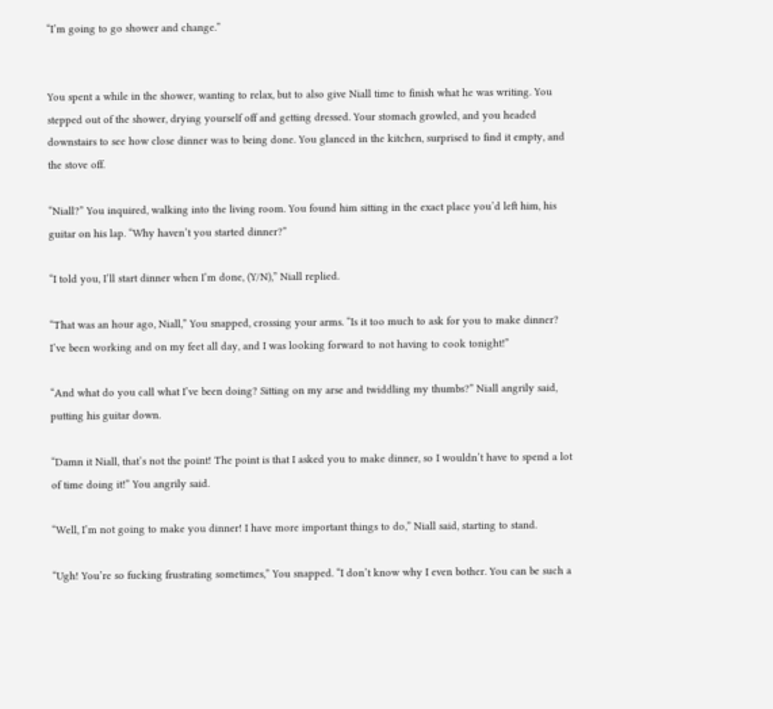“I’m going to go shower and change.”


You spent a while in the shower, wanting to relax, but to also give Niall time to finish what he was writing. You stepped out of the shower, drying yourself off and getting dressed. Your stomach growled, and you headed downstairs to see how close dinner was to being done. You glanced in the kitchen, surprised to find it empty, and the stove off.

“Niall?” You inquired, walking into the living room. You found him sitting in the exact place you’d left him, his guitar on his lap. “Why haven’t you started dinner?”

“I told you, I’ll start dinner when I’m done, (Y/N),” Niall replied.

“That was an hour ago, Niall,” You snapped, crossing your arms. “Is it too much to ask for you to make dinner? I’ve been working and on my feet all day, and I was looking forward to not having to cook tonight!”

“And what do you call what I’ve been doing? Sitting on my arse and twiddling my thumbs?” Niall angrily said, putting his guitar down.

“Damn it Niall, that’s not the point! The point is that I asked you to make dinner, so I wouldn’t have to spend a lot of time doing it!” You angrily said.

“Well, I’m not going to make you dinner! I have more important things to do,” Niall said, starting to stand.

“Ugh! You’re so fucking frustrating sometimes,” You snapped. “I don’t know why I even bother. You can be such a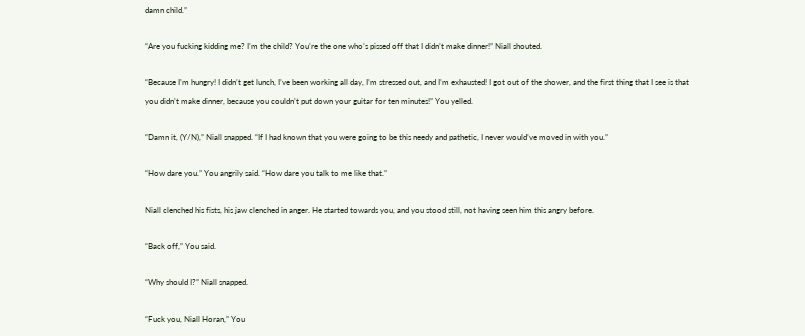damn child.”

“Are you fucking kidding me? I’m the child? You’re the one who’s pissed off that I didn’t make dinner!” Niall shouted.

“Because I’m hungry! I didn’t get lunch, I’ve been working all day, I’m stressed out, and I’m exhausted! I got out of the shower, and the first thing that I see is that you didn’t make dinner, because you couldn’t put down your guitar for ten minutes!” You yelled.

“Damn it, (Y/N),” Niall snapped. “If I had known that you were going to be this needy and pathetic, I never would’ve moved in with you.”

“How dare you.” You angrily said. “How dare you talk to me like that.”

Niall clenched his fists, his jaw clenched in anger. He started towards you, and you stood still, not having seen him this angry before.

“Back off,” You said.

“Why should I?” Niall snapped.

“Fuck you, Niall Horan,” You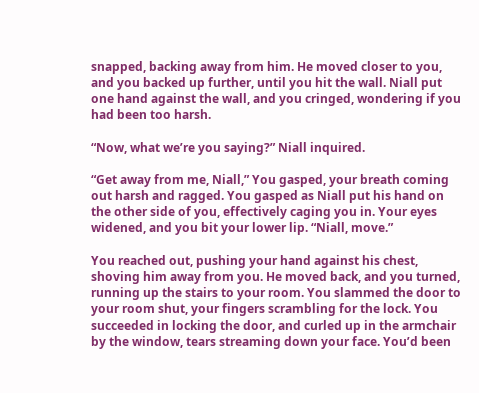snapped, backing away from him. He moved closer to you, and you backed up further, until you hit the wall. Niall put one hand against the wall, and you cringed, wondering if you had been too harsh.

“Now, what we’re you saying?” Niall inquired.

“Get away from me, Niall,” You gasped, your breath coming out harsh and ragged. You gasped as Niall put his hand on the other side of you, effectively caging you in. Your eyes widened, and you bit your lower lip. “Niall, move.”

You reached out, pushing your hand against his chest, shoving him away from you. He moved back, and you turned, running up the stairs to your room. You slammed the door to your room shut, your fingers scrambling for the lock. You succeeded in locking the door, and curled up in the armchair by the window, tears streaming down your face. You’d been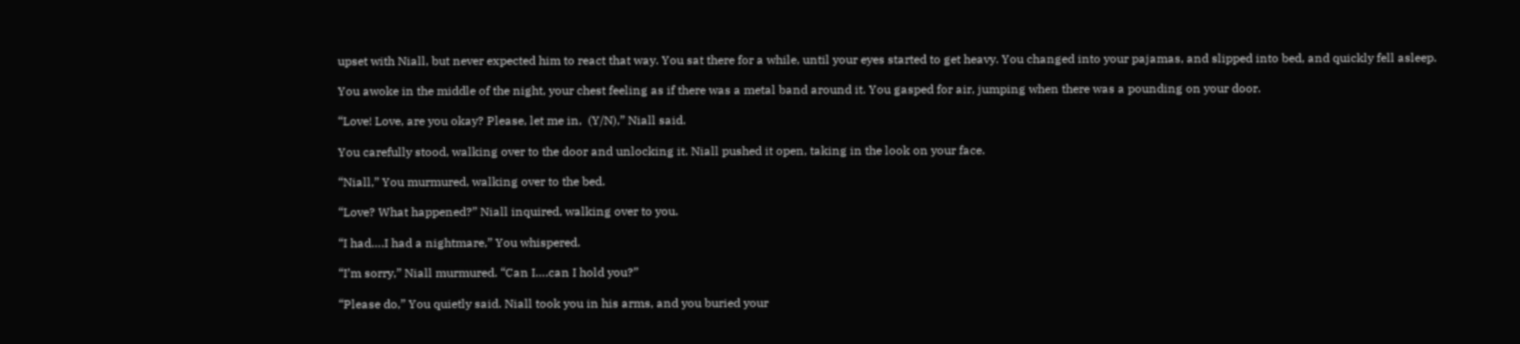upset with Niall, but never expected him to react that way. You sat there for a while, until your eyes started to get heavy. You changed into your pajamas, and slipped into bed, and quickly fell asleep.

You awoke in the middle of the night, your chest feeling as if there was a metal band around it. You gasped for air, jumping when there was a pounding on your door.

“Love! Love, are you okay? Please, let me in,  (Y/N),” Niall said.

You carefully stood, walking over to the door and unlocking it. Niall pushed it open, taking in the look on your face.

“Niall,” You murmured, walking over to the bed.

“Love? What happened?” Niall inquired, walking over to you.

“I had….I had a nightmare,” You whispered.

“I’m sorry,” Niall murmured. “Can I….can I hold you?”

“Please do,” You quietly said. Niall took you in his arms, and you buried your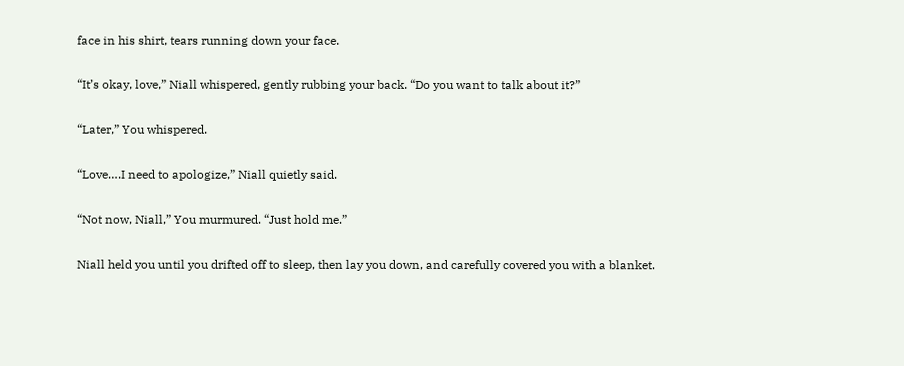face in his shirt, tears running down your face.

“It’s okay, love,” Niall whispered, gently rubbing your back. “Do you want to talk about it?”

“Later,” You whispered.

“Love….I need to apologize,” Niall quietly said.

“Not now, Niall,” You murmured. “Just hold me.”

Niall held you until you drifted off to sleep, then lay you down, and carefully covered you with a blanket.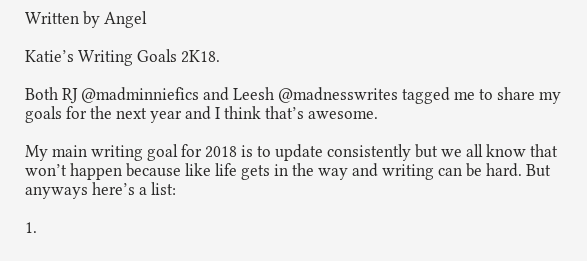Written by Angel

Katie’s Writing Goals 2K18.

Both RJ @madminniefics and Leesh @madnesswrites tagged me to share my goals for the next year and I think that’s awesome.

My main writing goal for 2018 is to update consistently but we all know that won’t happen because like life gets in the way and writing can be hard. But anyways here’s a list:

1.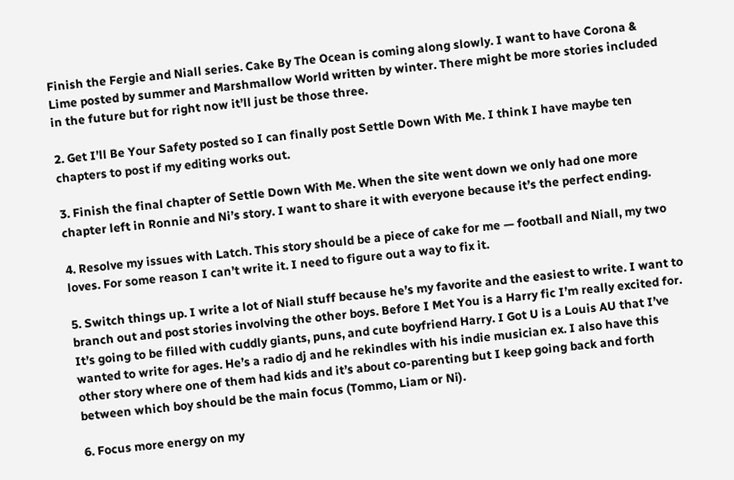Finish the Fergie and Niall series. Cake By The Ocean is coming along slowly. I want to have Corona & Lime posted by summer and Marshmallow World written by winter. There might be more stories included in the future but for right now it’ll just be those three.

2. Get I’ll Be Your Safety posted so I can finally post Settle Down With Me. I think I have maybe ten chapters to post if my editing works out.

3. Finish the final chapter of Settle Down With Me. When the site went down we only had one more chapter left in Ronnie and Ni’s story. I want to share it with everyone because it’s the perfect ending.

4. Resolve my issues with Latch. This story should be a piece of cake for me — football and Niall, my two loves. For some reason I can’t write it. I need to figure out a way to fix it.

5. Switch things up. I write a lot of Niall stuff because he’s my favorite and the easiest to write. I want to branch out and post stories involving the other boys. Before I Met You is a Harry fic I’m really excited for. It’s going to be filled with cuddly giants, puns, and cute boyfriend Harry. I Got U is a Louis AU that I’ve wanted to write for ages. He’s a radio dj and he rekindles with his indie musician ex. I also have this other story where one of them had kids and it’s about co-parenting but I keep going back and forth between which boy should be the main focus (Tommo, Liam or Ni).

6. Focus more energy on my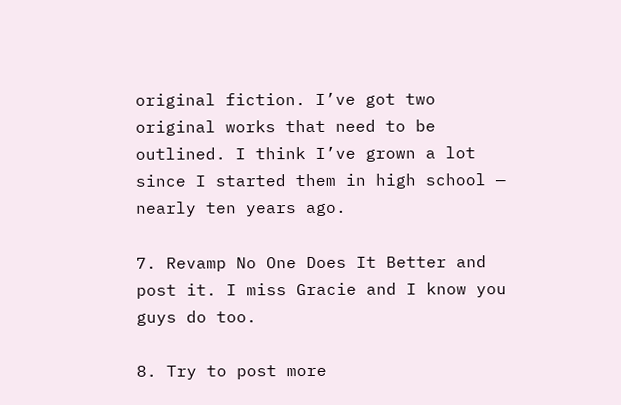original fiction. I’ve got two original works that need to be outlined. I think I’ve grown a lot since I started them in high school — nearly ten years ago.

7. Revamp No One Does It Better and post it. I miss Gracie and I know you guys do too.

8. Try to post more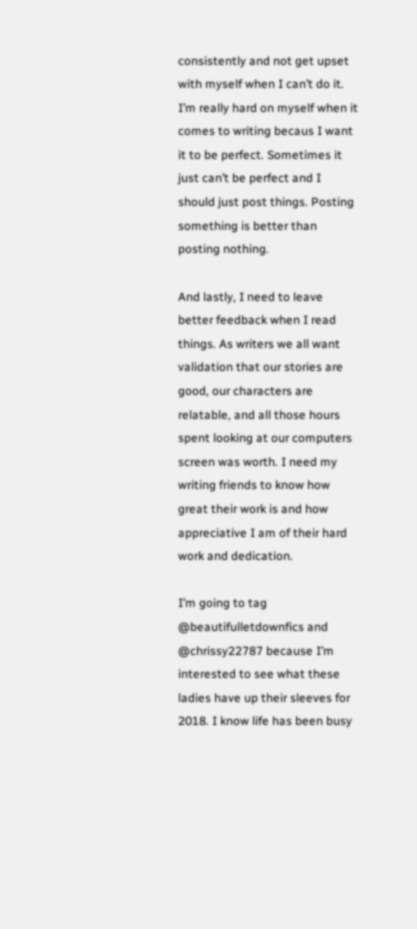consistently and not get upset with myself when I can’t do it. I’m really hard on myself when it comes to writing becaus I want it to be perfect. Sometimes it just can’t be perfect and I should just post things. Posting something is better than posting nothing.

And lastly, I need to leave better feedback when I read things. As writers we all want validation that our stories are good, our characters are relatable, and all those hours spent looking at our computers screen was worth. I need my writing friends to know how great their work is and how appreciative I am of their hard work and dedication.

I’m going to tag @beautifulletdownfics and @chrissy22787 because I’m interested to see what these ladies have up their sleeves for 2018. I know life has been busy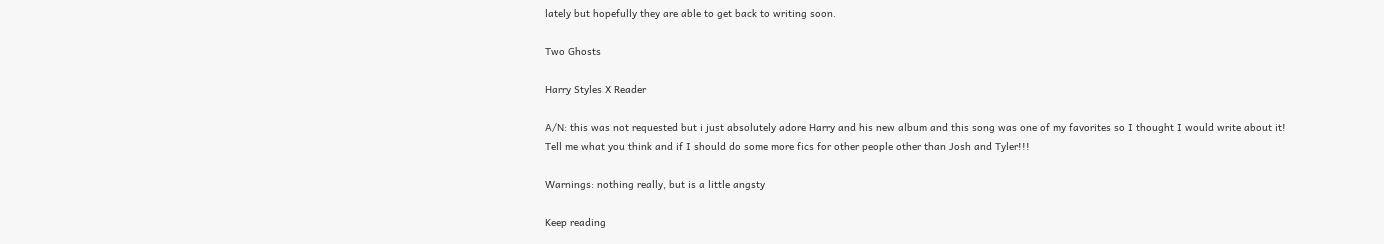lately but hopefully they are able to get back to writing soon.

Two Ghosts

Harry Styles X Reader

A/N: this was not requested but i just absolutely adore Harry and his new album and this song was one of my favorites so I thought I would write about it! Tell me what you think and if I should do some more fics for other people other than Josh and Tyler!!!

Warnings: nothing really, but is a little angsty

Keep reading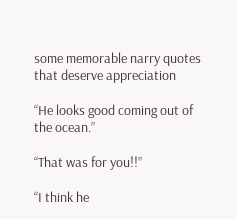some memorable narry quotes that deserve appreciation

“He looks good coming out of the ocean.”

“That was for you!!”

“I think he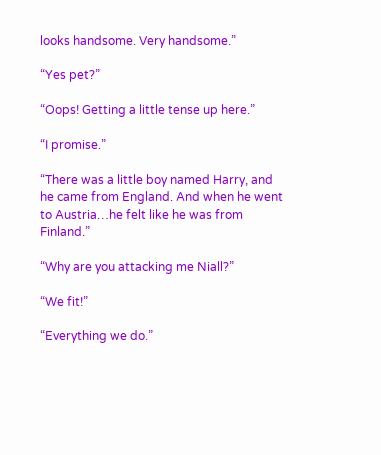looks handsome. Very handsome.”

“Yes pet?”

“Oops! Getting a little tense up here.”

“I promise.”

“There was a little boy named Harry, and he came from England. And when he went to Austria…he felt like he was from Finland.”

“Why are you attacking me Niall?”

“We fit!”

“Everything we do.”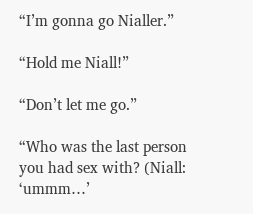“I’m gonna go Nialler.”

“Hold me Niall!”

“Don’t let me go.”

“Who was the last person you had sex with? (Niall: ‘ummm…’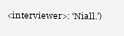<interviewer>: ‘Niall.’)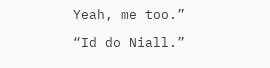Yeah, me too.”

“Id do Niall.”